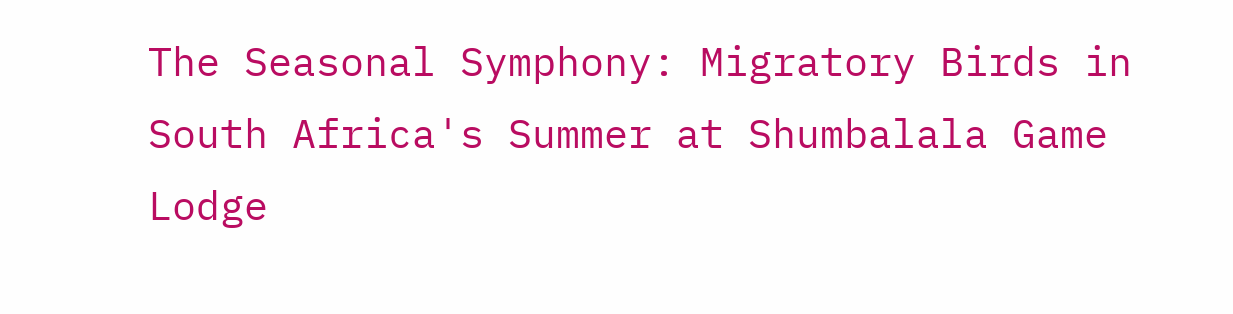The Seasonal Symphony: Migratory Birds in South Africa's Summer at Shumbalala Game Lodge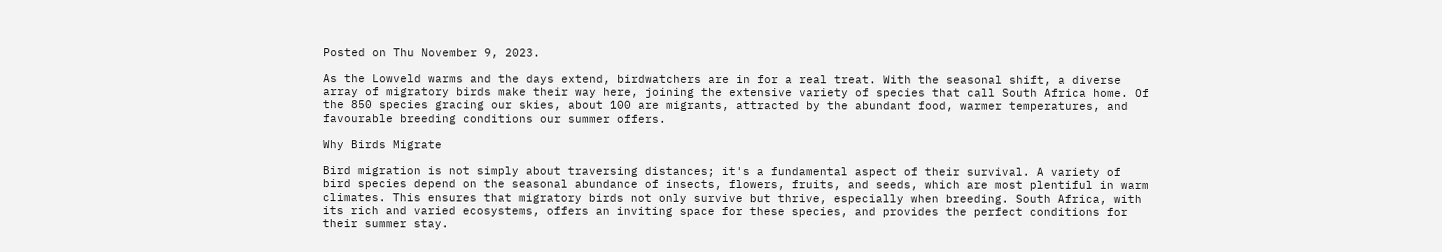Posted on Thu November 9, 2023.

As the Lowveld warms and the days extend, birdwatchers are in for a real treat. With the seasonal shift, a diverse array of migratory birds make their way here, joining the extensive variety of species that call South Africa home. Of the 850 species gracing our skies, about 100 are migrants, attracted by the abundant food, warmer temperatures, and favourable breeding conditions our summer offers.

Why Birds Migrate

Bird migration is not simply about traversing distances; it's a fundamental aspect of their survival. A variety of bird species depend on the seasonal abundance of insects, flowers, fruits, and seeds, which are most plentiful in warm climates. This ensures that migratory birds not only survive but thrive, especially when breeding. South Africa, with its rich and varied ecosystems, offers an inviting space for these species, and provides the perfect conditions for their summer stay.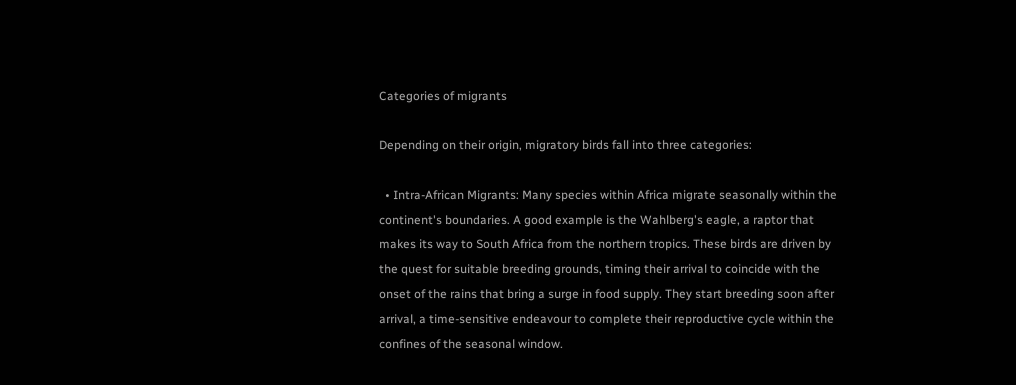Categories of migrants

Depending on their origin, migratory birds fall into three categories:

  • Intra-African Migrants: Many species within Africa migrate seasonally within the continent's boundaries. A good example is the Wahlberg's eagle, a raptor that makes its way to South Africa from the northern tropics. These birds are driven by the quest for suitable breeding grounds, timing their arrival to coincide with the onset of the rains that bring a surge in food supply. They start breeding soon after arrival, a time-sensitive endeavour to complete their reproductive cycle within the confines of the seasonal window.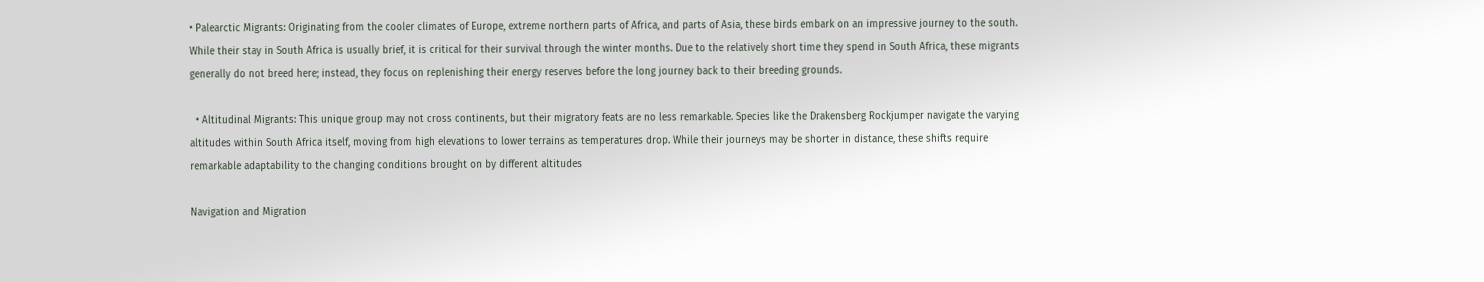• Palearctic Migrants: Originating from the cooler climates of Europe, extreme northern parts of Africa, and parts of Asia, these birds embark on an impressive journey to the south. While their stay in South Africa is usually brief, it is critical for their survival through the winter months. Due to the relatively short time they spend in South Africa, these migrants generally do not breed here; instead, they focus on replenishing their energy reserves before the long journey back to their breeding grounds.

  • Altitudinal Migrants: This unique group may not cross continents, but their migratory feats are no less remarkable. Species like the Drakensberg Rockjumper navigate the varying altitudes within South Africa itself, moving from high elevations to lower terrains as temperatures drop. While their journeys may be shorter in distance, these shifts require remarkable adaptability to the changing conditions brought on by different altitudes

Navigation and Migration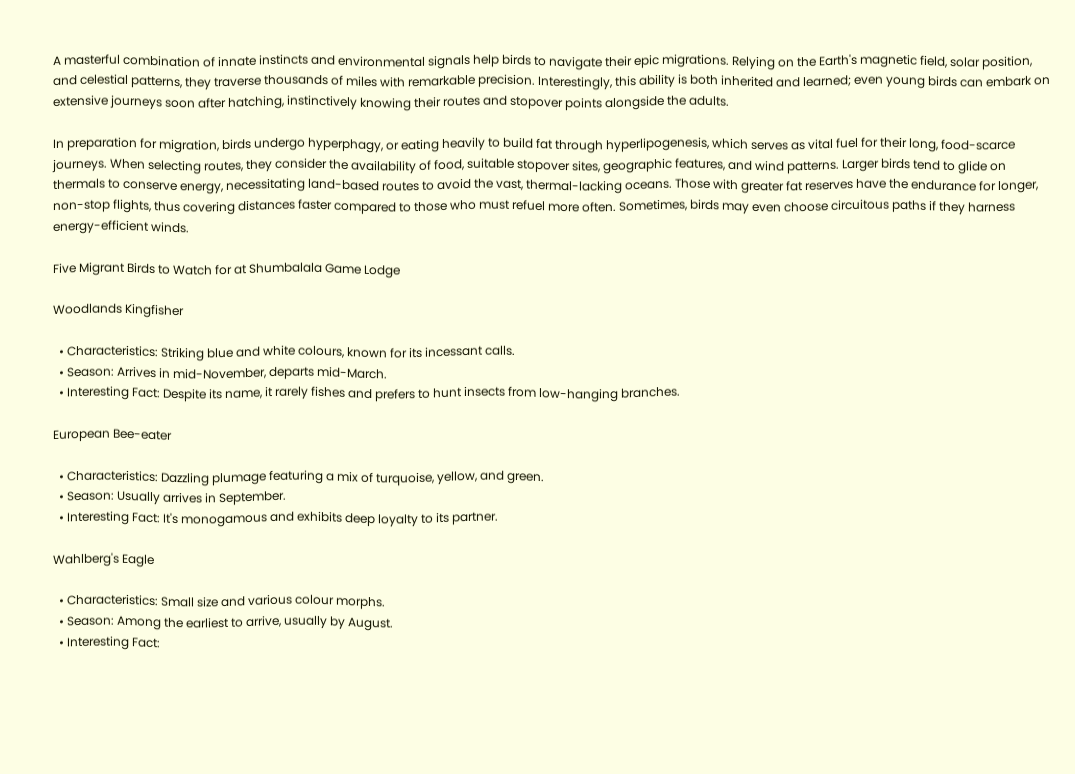A masterful combination of innate instincts and environmental signals help birds to navigate their epic migrations. Relying on the Earth's magnetic field, solar position, and celestial patterns, they traverse thousands of miles with remarkable precision. Interestingly, this ability is both inherited and learned; even young birds can embark on extensive journeys soon after hatching, instinctively knowing their routes and stopover points alongside the adults.

In preparation for migration, birds undergo hyperphagy, or eating heavily to build fat through hyperlipogenesis, which serves as vital fuel for their long, food-scarce journeys. When selecting routes, they consider the availability of food, suitable stopover sites, geographic features, and wind patterns. Larger birds tend to glide on thermals to conserve energy, necessitating land-based routes to avoid the vast, thermal-lacking oceans. Those with greater fat reserves have the endurance for longer, non-stop flights, thus covering distances faster compared to those who must refuel more often. Sometimes, birds may even choose circuitous paths if they harness energy-efficient winds.

Five Migrant Birds to Watch for at Shumbalala Game Lodge

Woodlands Kingfisher

  • Characteristics: Striking blue and white colours, known for its incessant calls.
  • Season: Arrives in mid-November, departs mid-March.
  • Interesting Fact: Despite its name, it rarely fishes and prefers to hunt insects from low-hanging branches.

European Bee-eater

  • Characteristics: Dazzling plumage featuring a mix of turquoise, yellow, and green.
  • Season: Usually arrives in September.
  • Interesting Fact: It's monogamous and exhibits deep loyalty to its partner.

Wahlberg's Eagle

  • Characteristics: Small size and various colour morphs.
  • Season: Among the earliest to arrive, usually by August.
  • Interesting Fact: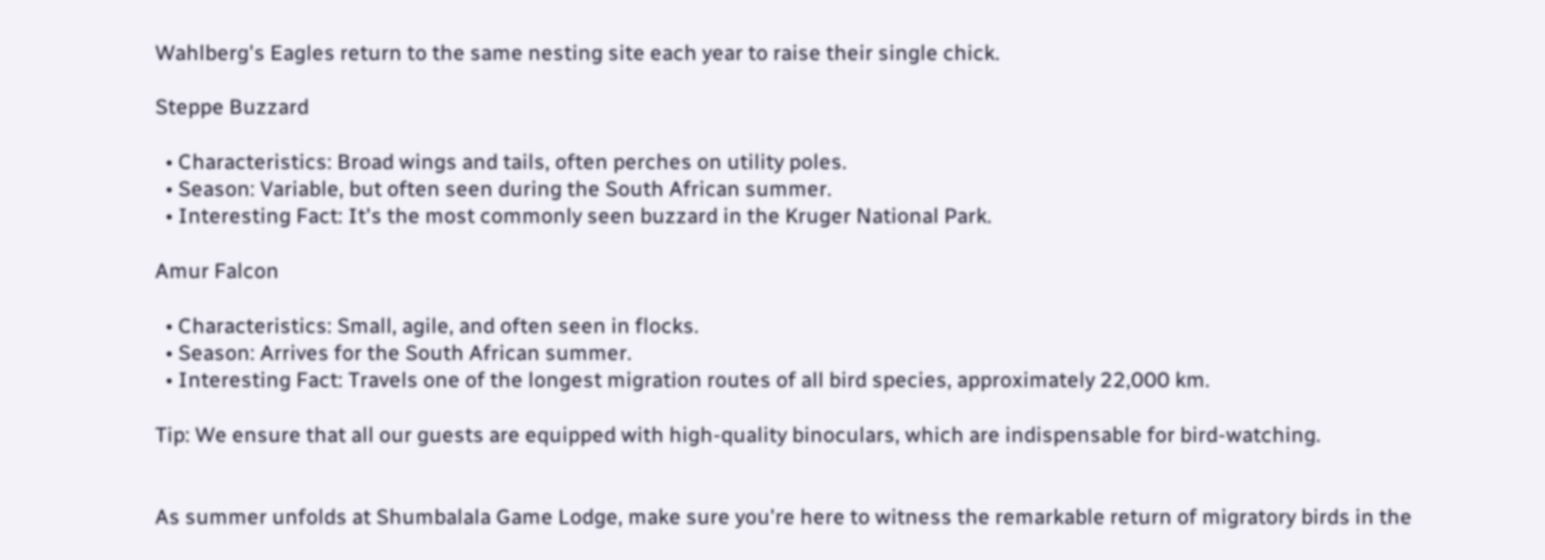Wahlberg's Eagles return to the same nesting site each year to raise their single chick.

Steppe Buzzard

  • Characteristics: Broad wings and tails, often perches on utility poles.
  • Season: Variable, but often seen during the South African summer.
  • Interesting Fact: It's the most commonly seen buzzard in the Kruger National Park.

Amur Falcon

  • Characteristics: Small, agile, and often seen in flocks.
  • Season: Arrives for the South African summer.
  • Interesting Fact: Travels one of the longest migration routes of all bird species, approximately 22,000 km.

Tip: We ensure that all our guests are equipped with high-quality binoculars, which are indispensable for bird-watching.


As summer unfolds at Shumbalala Game Lodge, make sure you're here to witness the remarkable return of migratory birds in the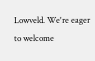Lowveld. We're eager to welcome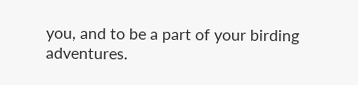you, and to be a part of your birding adventures.